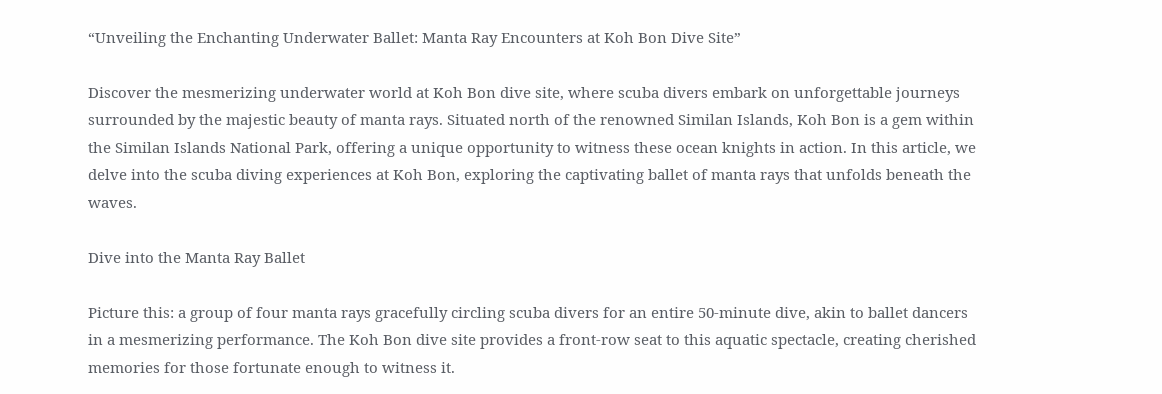“Unveiling the Enchanting Underwater Ballet: Manta Ray Encounters at Koh Bon Dive Site”

Discover the mesmerizing underwater world at Koh Bon dive site, where scuba divers embark on unforgettable journeys surrounded by the majestic beauty of manta rays. Situated north of the renowned Similan Islands, Koh Bon is a gem within the Similan Islands National Park, offering a unique opportunity to witness these ocean knights in action. In this article, we delve into the scuba diving experiences at Koh Bon, exploring the captivating ballet of manta rays that unfolds beneath the waves.

Dive into the Manta Ray Ballet

Picture this: a group of four manta rays gracefully circling scuba divers for an entire 50-minute dive, akin to ballet dancers in a mesmerizing performance. The Koh Bon dive site provides a front-row seat to this aquatic spectacle, creating cherished memories for those fortunate enough to witness it.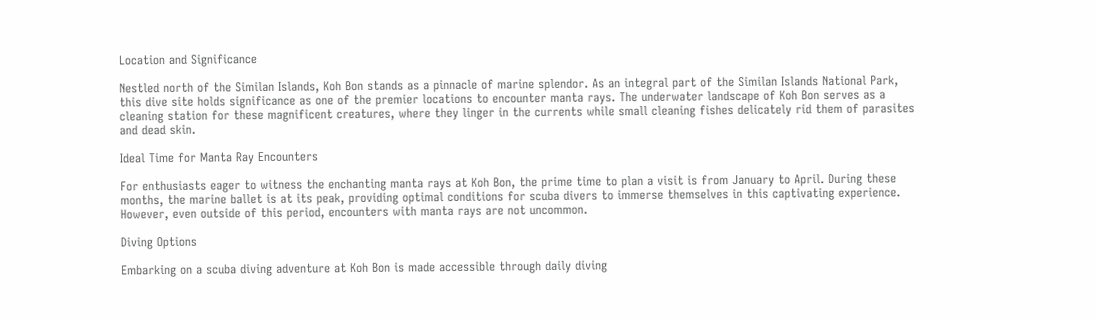Location and Significance

Nestled north of the Similan Islands, Koh Bon stands as a pinnacle of marine splendor. As an integral part of the Similan Islands National Park, this dive site holds significance as one of the premier locations to encounter manta rays. The underwater landscape of Koh Bon serves as a cleaning station for these magnificent creatures, where they linger in the currents while small cleaning fishes delicately rid them of parasites and dead skin.

Ideal Time for Manta Ray Encounters

For enthusiasts eager to witness the enchanting manta rays at Koh Bon, the prime time to plan a visit is from January to April. During these months, the marine ballet is at its peak, providing optimal conditions for scuba divers to immerse themselves in this captivating experience. However, even outside of this period, encounters with manta rays are not uncommon.

Diving Options

Embarking on a scuba diving adventure at Koh Bon is made accessible through daily diving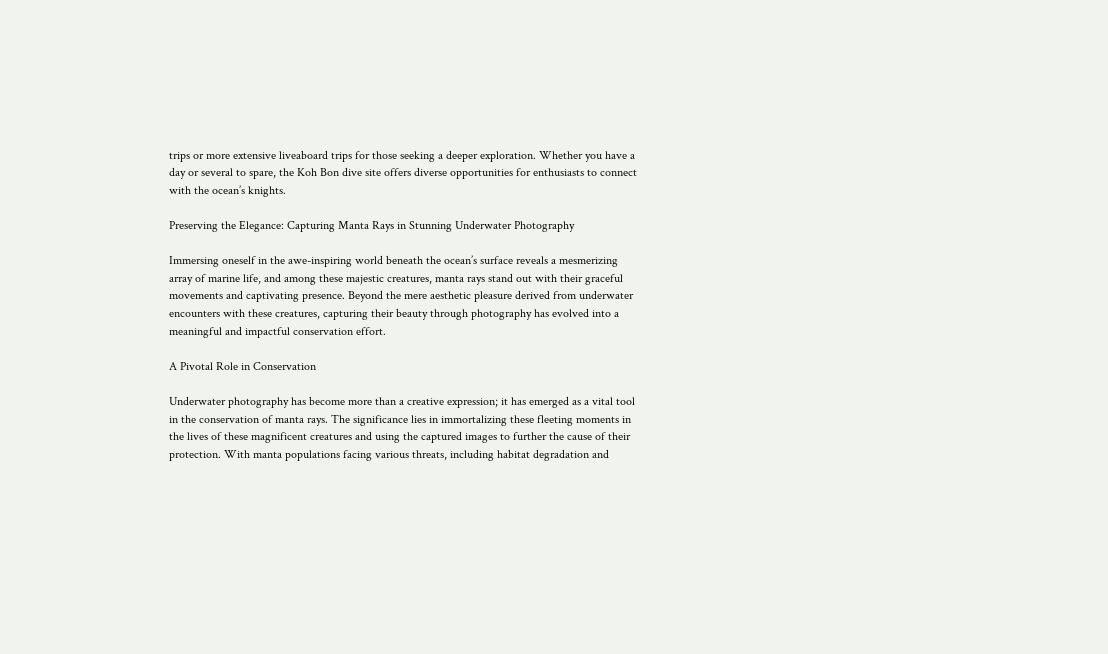trips or more extensive liveaboard trips for those seeking a deeper exploration. Whether you have a day or several to spare, the Koh Bon dive site offers diverse opportunities for enthusiasts to connect with the ocean’s knights.

Preserving the Elegance: Capturing Manta Rays in Stunning Underwater Photography

Immersing oneself in the awe-inspiring world beneath the ocean’s surface reveals a mesmerizing array of marine life, and among these majestic creatures, manta rays stand out with their graceful movements and captivating presence. Beyond the mere aesthetic pleasure derived from underwater encounters with these creatures, capturing their beauty through photography has evolved into a meaningful and impactful conservation effort.

A Pivotal Role in Conservation

Underwater photography has become more than a creative expression; it has emerged as a vital tool in the conservation of manta rays. The significance lies in immortalizing these fleeting moments in the lives of these magnificent creatures and using the captured images to further the cause of their protection. With manta populations facing various threats, including habitat degradation and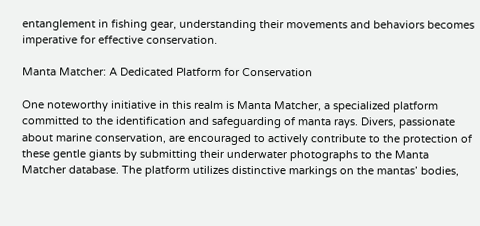entanglement in fishing gear, understanding their movements and behaviors becomes imperative for effective conservation.

Manta Matcher: A Dedicated Platform for Conservation

One noteworthy initiative in this realm is Manta Matcher, a specialized platform committed to the identification and safeguarding of manta rays. Divers, passionate about marine conservation, are encouraged to actively contribute to the protection of these gentle giants by submitting their underwater photographs to the Manta Matcher database. The platform utilizes distinctive markings on the mantas’ bodies,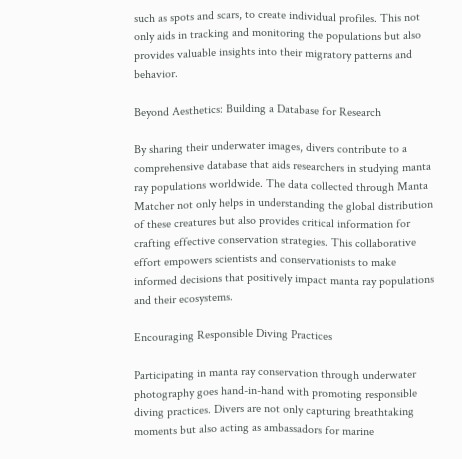such as spots and scars, to create individual profiles. This not only aids in tracking and monitoring the populations but also provides valuable insights into their migratory patterns and behavior.

Beyond Aesthetics: Building a Database for Research

By sharing their underwater images, divers contribute to a comprehensive database that aids researchers in studying manta ray populations worldwide. The data collected through Manta Matcher not only helps in understanding the global distribution of these creatures but also provides critical information for crafting effective conservation strategies. This collaborative effort empowers scientists and conservationists to make informed decisions that positively impact manta ray populations and their ecosystems.

Encouraging Responsible Diving Practices

Participating in manta ray conservation through underwater photography goes hand-in-hand with promoting responsible diving practices. Divers are not only capturing breathtaking moments but also acting as ambassadors for marine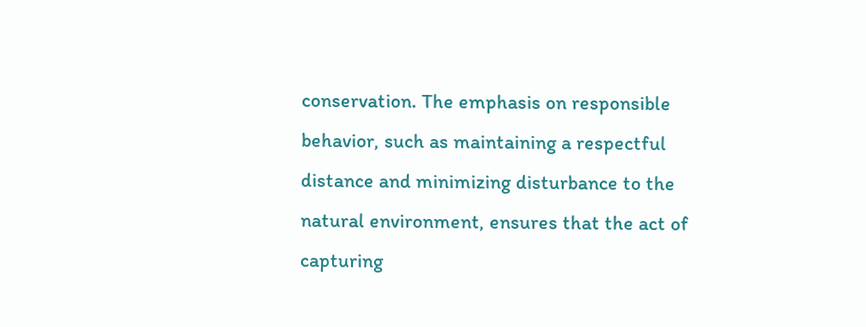conservation. The emphasis on responsible behavior, such as maintaining a respectful distance and minimizing disturbance to the natural environment, ensures that the act of capturing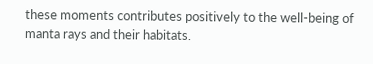these moments contributes positively to the well-being of manta rays and their habitats.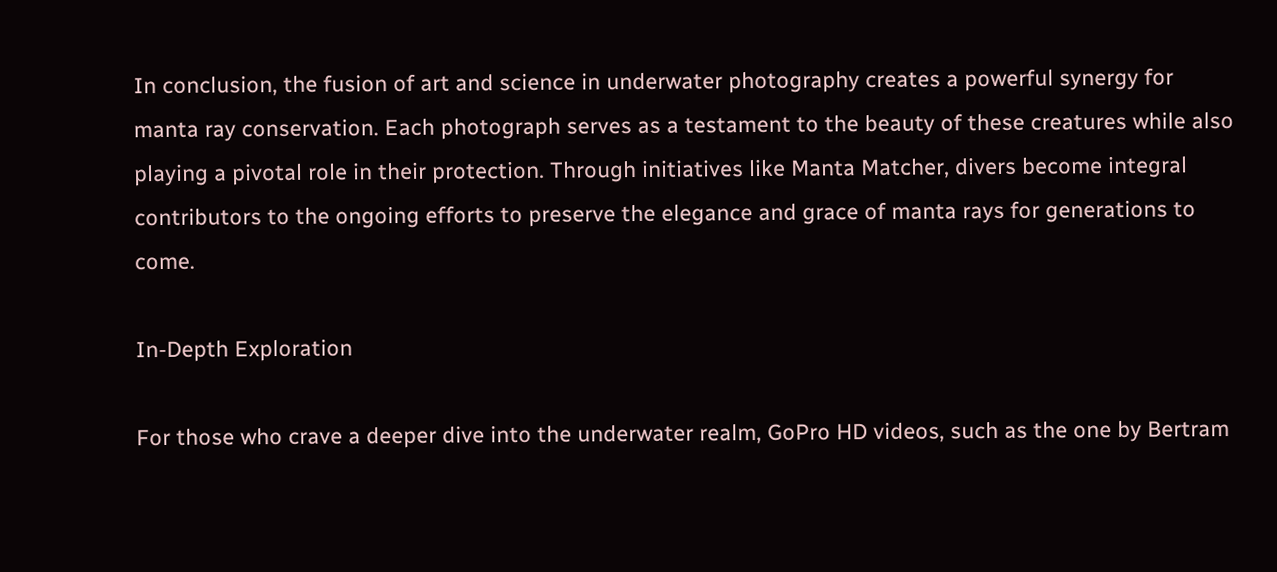In conclusion, the fusion of art and science in underwater photography creates a powerful synergy for manta ray conservation. Each photograph serves as a testament to the beauty of these creatures while also playing a pivotal role in their protection. Through initiatives like Manta Matcher, divers become integral contributors to the ongoing efforts to preserve the elegance and grace of manta rays for generations to come.

In-Depth Exploration

For those who crave a deeper dive into the underwater realm, GoPro HD videos, such as the one by Bertram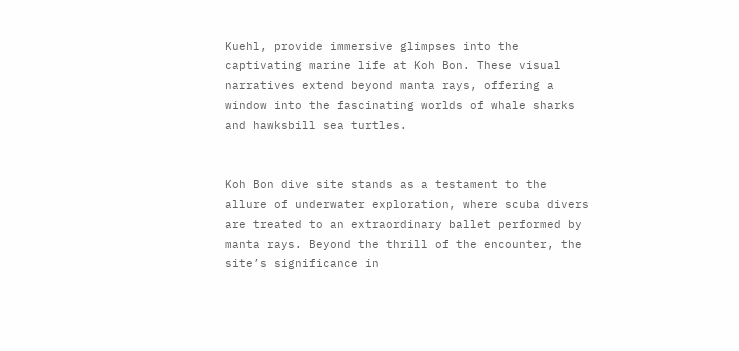Kuehl, provide immersive glimpses into the captivating marine life at Koh Bon. These visual narratives extend beyond manta rays, offering a window into the fascinating worlds of whale sharks and hawksbill sea turtles.


Koh Bon dive site stands as a testament to the allure of underwater exploration, where scuba divers are treated to an extraordinary ballet performed by manta rays. Beyond the thrill of the encounter, the site’s significance in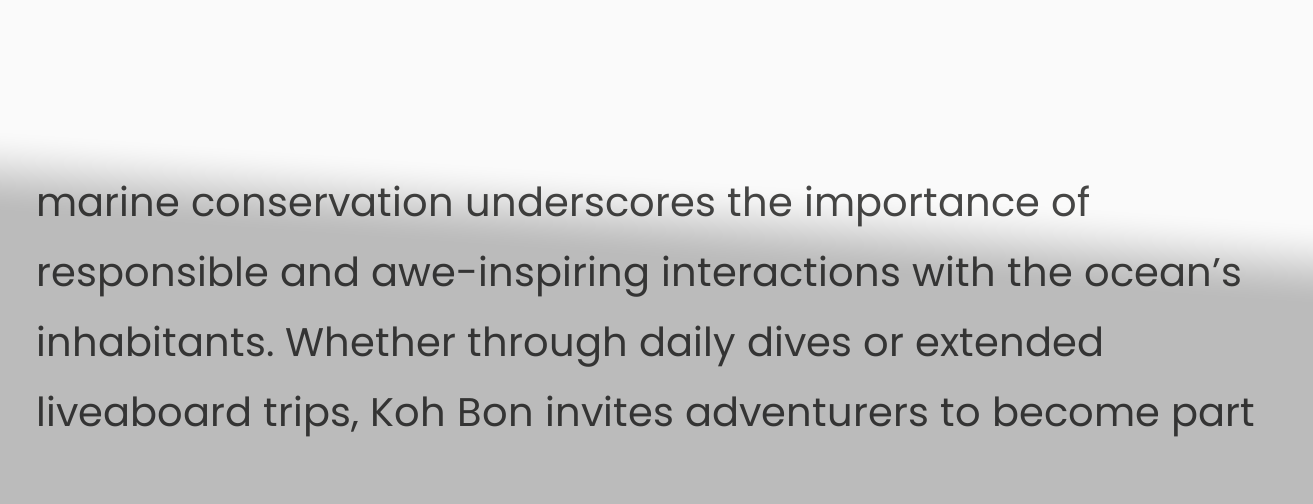marine conservation underscores the importance of responsible and awe-inspiring interactions with the ocean’s inhabitants. Whether through daily dives or extended liveaboard trips, Koh Bon invites adventurers to become part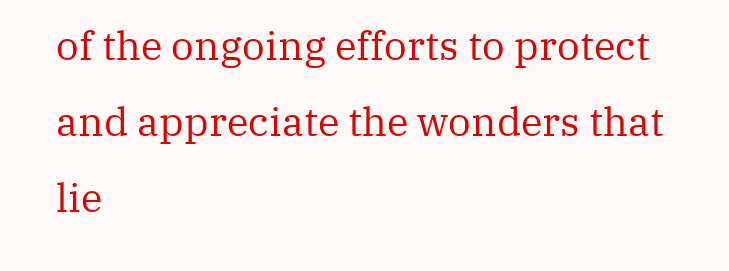of the ongoing efforts to protect and appreciate the wonders that lie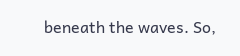beneath the waves. So,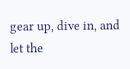gear up, dive in, and let the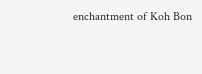enchantment of Koh Bon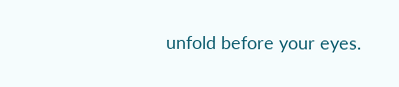unfold before your eyes.